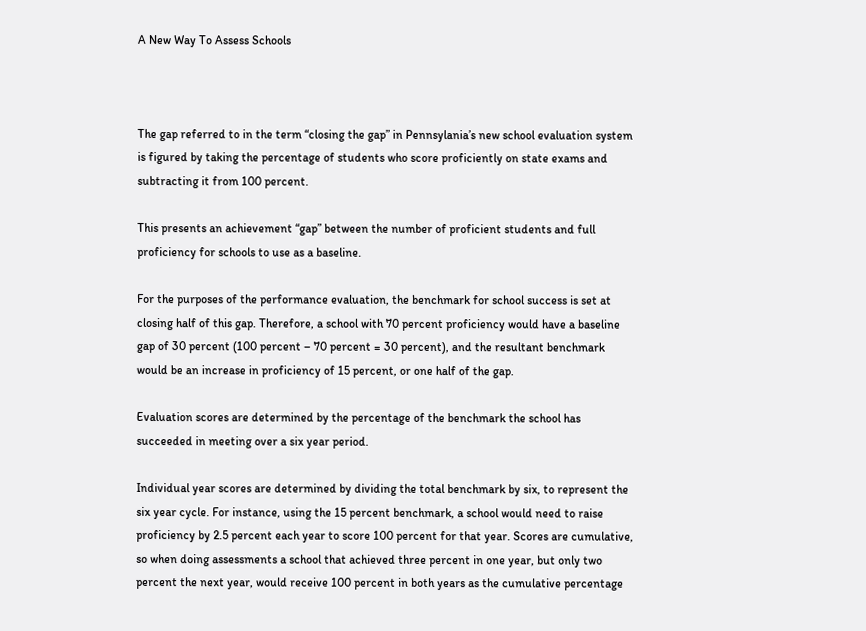A New Way To Assess Schools



The gap referred to in the term “closing the gap” in Pennsylania’s new school evaluation system is figured by taking the percentage of students who score proficiently on state exams and subtracting it from 100 percent.

This presents an achievement “gap” between the number of proficient students and full proficiency for schools to use as a baseline.

For the purposes of the performance evaluation, the benchmark for school success is set at closing half of this gap. Therefore, a school with 70 percent proficiency would have a baseline gap of 30 percent (100 percent – 70 percent = 30 percent), and the resultant benchmark would be an increase in proficiency of 15 percent, or one half of the gap.

Evaluation scores are determined by the percentage of the benchmark the school has succeeded in meeting over a six year period.

Individual year scores are determined by dividing the total benchmark by six, to represent the six year cycle. For instance, using the 15 percent benchmark, a school would need to raise proficiency by 2.5 percent each year to score 100 percent for that year. Scores are cumulative, so when doing assessments a school that achieved three percent in one year, but only two percent the next year, would receive 100 percent in both years as the cumulative percentage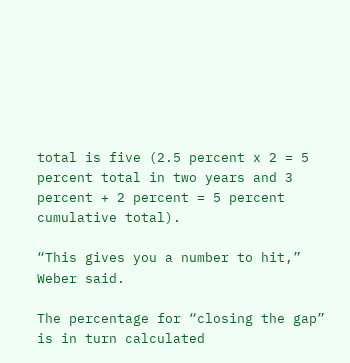total is five (2.5 percent x 2 = 5 percent total in two years and 3 percent + 2 percent = 5 percent cumulative total).

“This gives you a number to hit,” Weber said.

The percentage for “closing the gap” is in turn calculated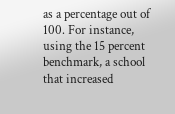as a percentage out of 100. For instance, using the 15 percent benchmark, a school that increased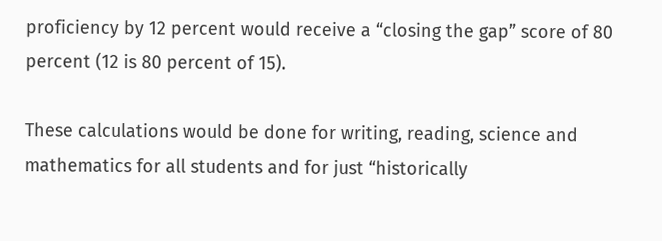proficiency by 12 percent would receive a “closing the gap” score of 80 percent (12 is 80 percent of 15).

These calculations would be done for writing, reading, science and mathematics for all students and for just “historically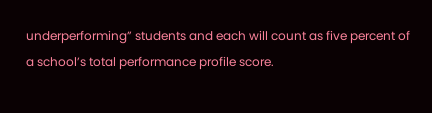underperforming” students and each will count as five percent of a school’s total performance profile score.